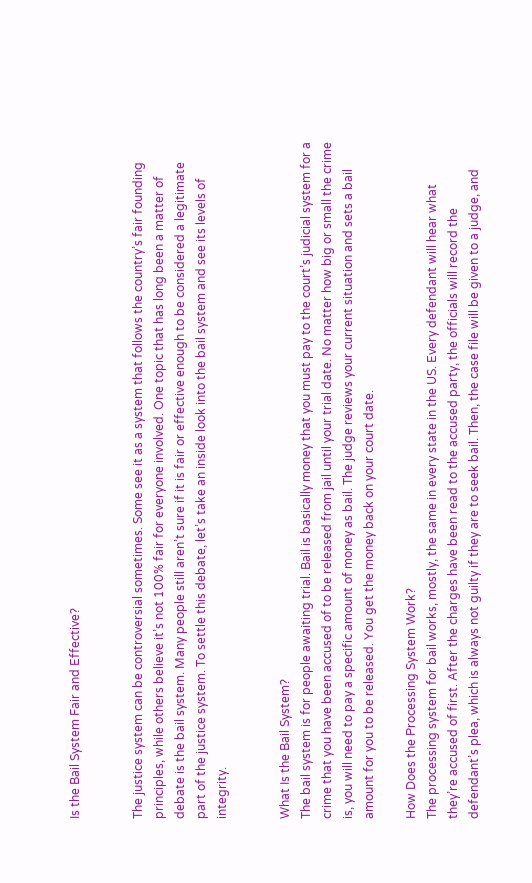Is the Bail System Fair and Effective?


The justice system can be controversial sometimes. Some see it as a system that follows the country’s fair founding principles, while others believe it’s not 100% fair for everyone involved. One topic that has long been a matter of debate is the bail system. Many people still aren’t sure if it is fair or effective enough to be considered a legitimate part of the justice system. To settle this debate, let’s take an inside look into the bail system and see its levels of integrity.


What Is the Bail System?
The bail system is for people awaiting trial. Bail is basically money that you must pay to the court’s judicial system for a crime that you have been accused of to be released from jail until your trial date. No matter how big or small the crime is, you will need to pay a specific amount of money as bail. The judge reviews your current situation and sets a bail amount for you to be released. You get the money back on your court date.

How Does the Processing System Work?
The processing system for bail works, mostly, the same in every state in the US. Every defendant will hear what they’re accused of first. After the charges have been read to the accused party, the officials will record the defendant’s plea, which is always not guilty if they are to seek bail. Then, the case file will be given to a judge, and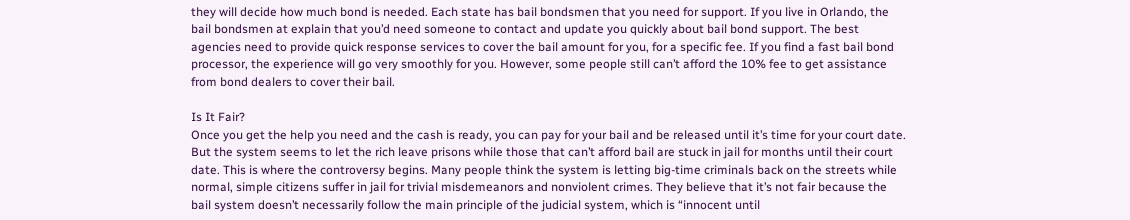they will decide how much bond is needed. Each state has bail bondsmen that you need for support. If you live in Orlando, the bail bondsmen at explain that you’d need someone to contact and update you quickly about bail bond support. The best agencies need to provide quick response services to cover the bail amount for you, for a specific fee. If you find a fast bail bond processor, the experience will go very smoothly for you. However, some people still can’t afford the 10% fee to get assistance from bond dealers to cover their bail.

Is It Fair?
Once you get the help you need and the cash is ready, you can pay for your bail and be released until it’s time for your court date. But the system seems to let the rich leave prisons while those that can’t afford bail are stuck in jail for months until their court date. This is where the controversy begins. Many people think the system is letting big-time criminals back on the streets while normal, simple citizens suffer in jail for trivial misdemeanors and nonviolent crimes. They believe that it’s not fair because the bail system doesn’t necessarily follow the main principle of the judicial system, which is “innocent until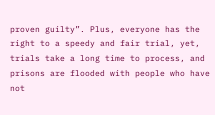proven guilty”. Plus, everyone has the right to a speedy and fair trial, yet, trials take a long time to process, and prisons are flooded with people who have not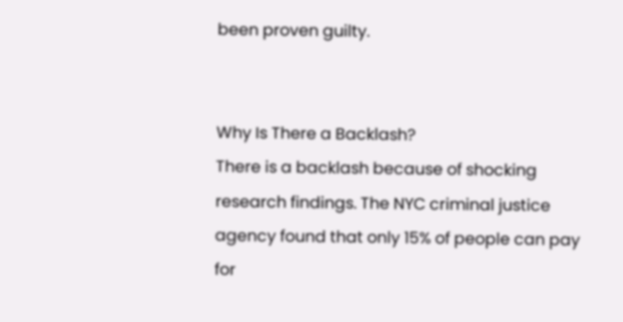been proven guilty.


Why Is There a Backlash?
There is a backlash because of shocking research findings. The NYC criminal justice agency found that only 15% of people can pay for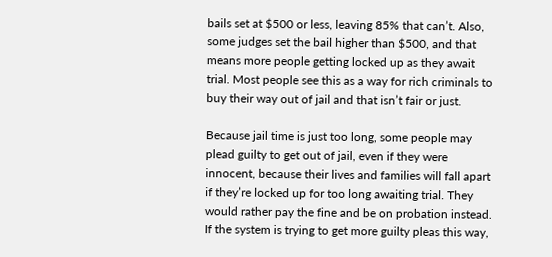bails set at $500 or less, leaving 85% that can’t. Also, some judges set the bail higher than $500, and that means more people getting locked up as they await trial. Most people see this as a way for rich criminals to buy their way out of jail and that isn’t fair or just.

Because jail time is just too long, some people may plead guilty to get out of jail, even if they were innocent, because their lives and families will fall apart if they’re locked up for too long awaiting trial. They would rather pay the fine and be on probation instead. If the system is trying to get more guilty pleas this way,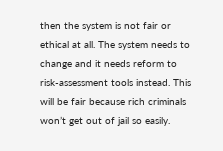then the system is not fair or ethical at all. The system needs to change and it needs reform to risk-assessment tools instead. This will be fair because rich criminals won’t get out of jail so easily.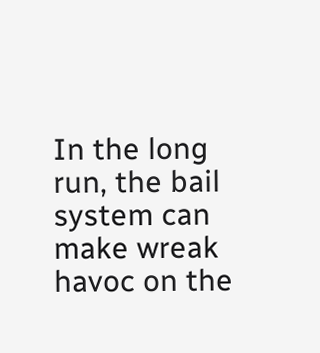In the long run, the bail system can make wreak havoc on the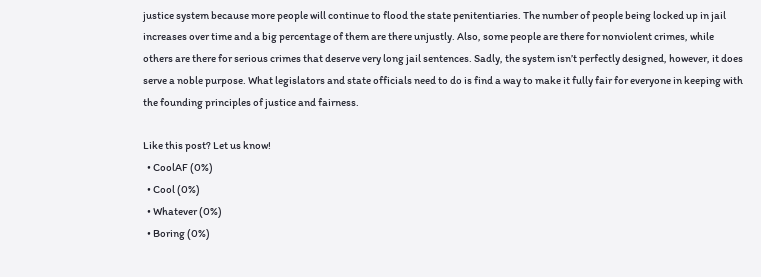justice system because more people will continue to flood the state penitentiaries. The number of people being locked up in jail increases over time and a big percentage of them are there unjustly. Also, some people are there for nonviolent crimes, while others are there for serious crimes that deserve very long jail sentences. Sadly, the system isn’t perfectly designed, however, it does serve a noble purpose. What legislators and state officials need to do is find a way to make it fully fair for everyone in keeping with the founding principles of justice and fairness.

Like this post? Let us know!
  • CoolAF (0%)
  • Cool (0%)
  • Whatever (0%)
  • Boring (0%)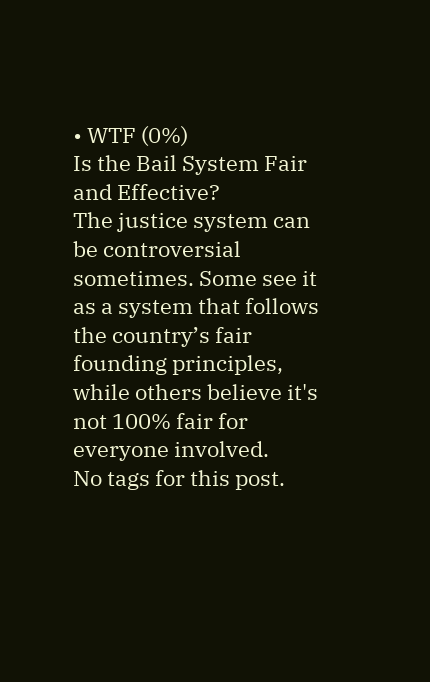• WTF (0%)
Is the Bail System Fair and Effective?
The justice system can be controversial sometimes. Some see it as a system that follows the country’s fair founding principles, while others believe it's not 100% fair for everyone involved.
No tags for this post.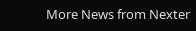More News from Nexter